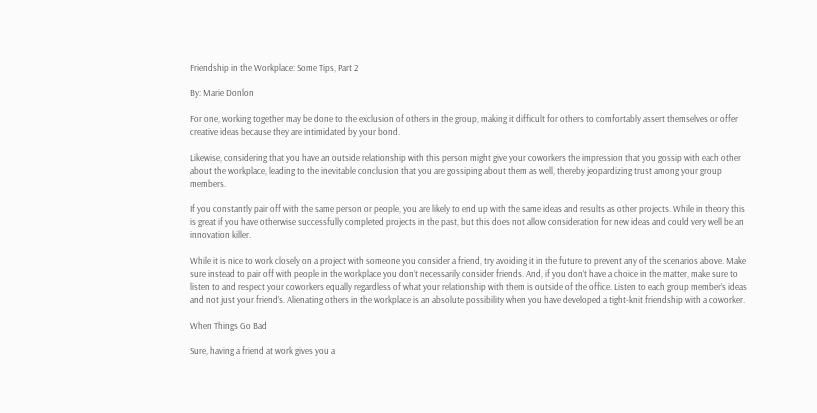Friendship in the Workplace: Some Tips, Part 2

By: Marie Donlon

For one, working together may be done to the exclusion of others in the group, making it difficult for others to comfortably assert themselves or offer creative ideas because they are intimidated by your bond.

Likewise, considering that you have an outside relationship with this person might give your coworkers the impression that you gossip with each other about the workplace, leading to the inevitable conclusion that you are gossiping about them as well, thereby jeopardizing trust among your group members.

If you constantly pair off with the same person or people, you are likely to end up with the same ideas and results as other projects. While in theory this is great if you have otherwise successfully completed projects in the past, but this does not allow consideration for new ideas and could very well be an innovation killer.

While it is nice to work closely on a project with someone you consider a friend, try avoiding it in the future to prevent any of the scenarios above. Make sure instead to pair off with people in the workplace you don’t necessarily consider friends. And, if you don’t have a choice in the matter, make sure to listen to and respect your coworkers equally regardless of what your relationship with them is outside of the office. Listen to each group member’s ideas and not just your friend’s. Alienating others in the workplace is an absolute possibility when you have developed a tight-knit friendship with a coworker.

When Things Go Bad

Sure, having a friend at work gives you a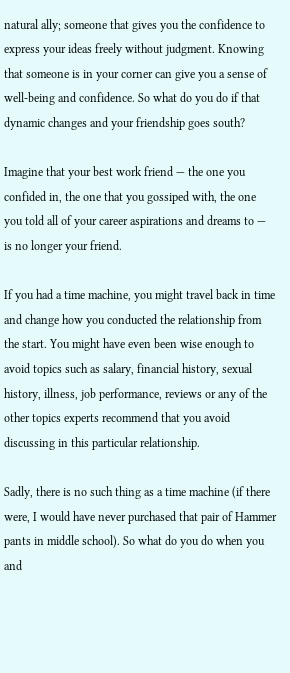natural ally; someone that gives you the confidence to express your ideas freely without judgment. Knowing that someone is in your corner can give you a sense of well-being and confidence. So what do you do if that dynamic changes and your friendship goes south?

Imagine that your best work friend — the one you confided in, the one that you gossiped with, the one you told all of your career aspirations and dreams to — is no longer your friend.

If you had a time machine, you might travel back in time and change how you conducted the relationship from the start. You might have even been wise enough to avoid topics such as salary, financial history, sexual history, illness, job performance, reviews or any of the other topics experts recommend that you avoid discussing in this particular relationship.

Sadly, there is no such thing as a time machine (if there were, I would have never purchased that pair of Hammer pants in middle school). So what do you do when you and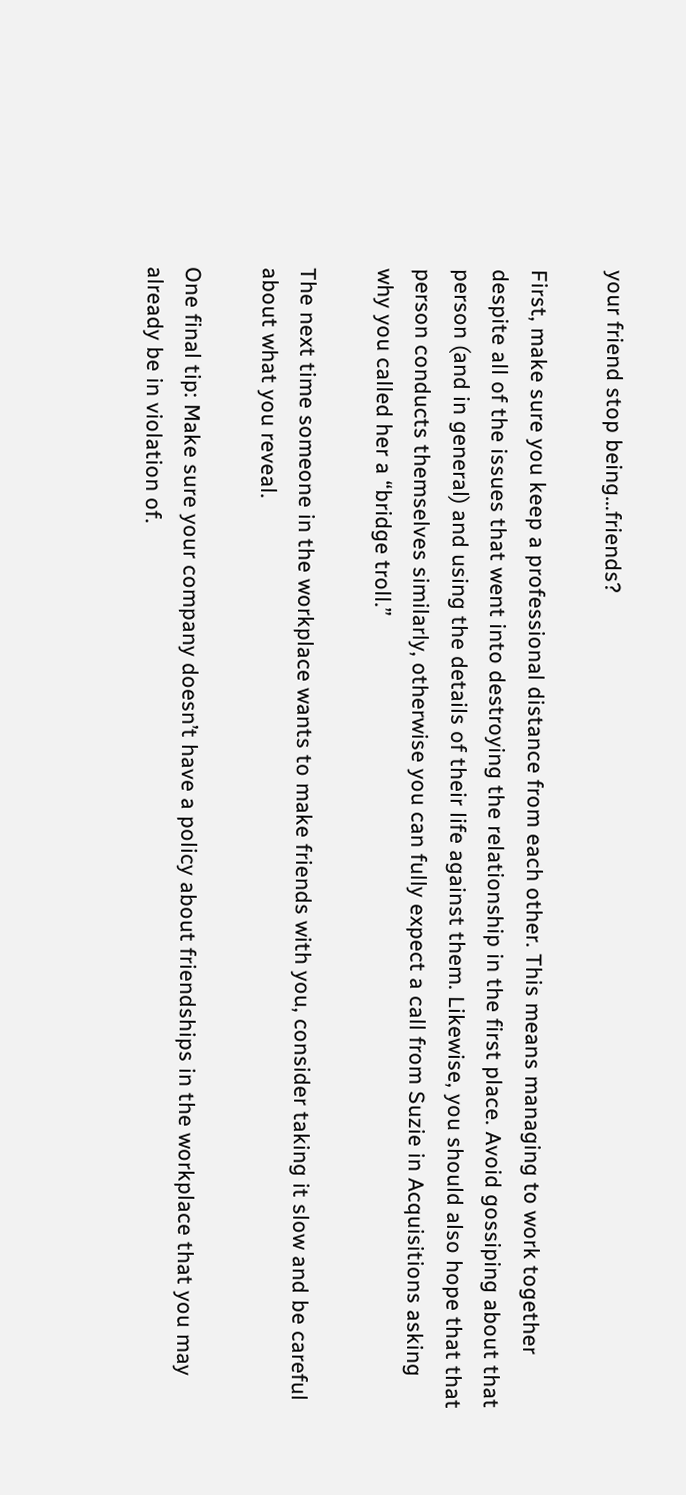your friend stop being…friends?

First, make sure you keep a professional distance from each other. This means managing to work together despite all of the issues that went into destroying the relationship in the first place. Avoid gossiping about that person (and in general) and using the details of their life against them. Likewise, you should also hope that that person conducts themselves similarly, otherwise you can fully expect a call from Suzie in Acquisitions asking why you called her a “bridge troll.”

The next time someone in the workplace wants to make friends with you, consider taking it slow and be careful about what you reveal.

One final tip: Make sure your company doesn’t have a policy about friendships in the workplace that you may already be in violation of.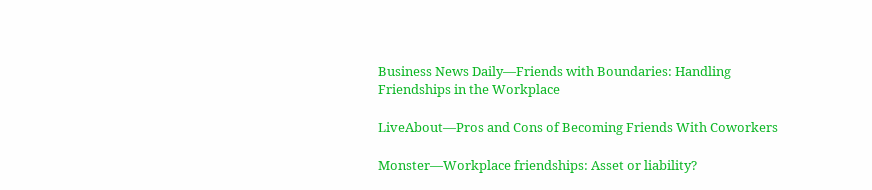Business News Daily—Friends with Boundaries: Handling Friendships in the Workplace

LiveAbout—Pros and Cons of Becoming Friends With Coworkers

Monster—Workplace friendships: Asset or liability?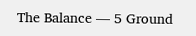The Balance — 5 Ground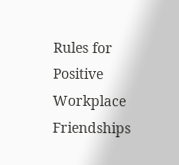Rules for Positive Workplace Friendships